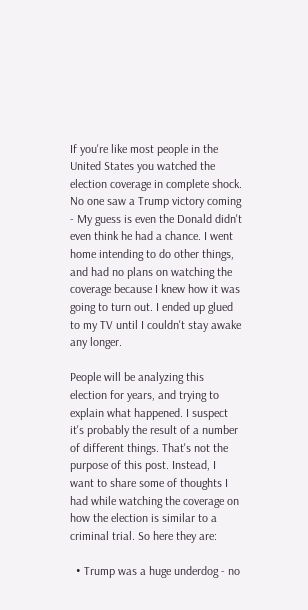If you're like most people in the United States you watched the election coverage in complete shock. No one saw a Trump victory coming - My guess is even the Donald didn't even think he had a chance. I went home intending to do other things, and had no plans on watching the coverage because I knew how it was going to turn out. I ended up glued to my TV until I couldn't stay awake any longer.

People will be analyzing this election for years, and trying to explain what happened. I suspect it's probably the result of a number of different things. That's not the purpose of this post. Instead, I want to share some of thoughts I had while watching the coverage on how the election is similar to a criminal trial. So here they are:

  • Trump was a huge underdog - no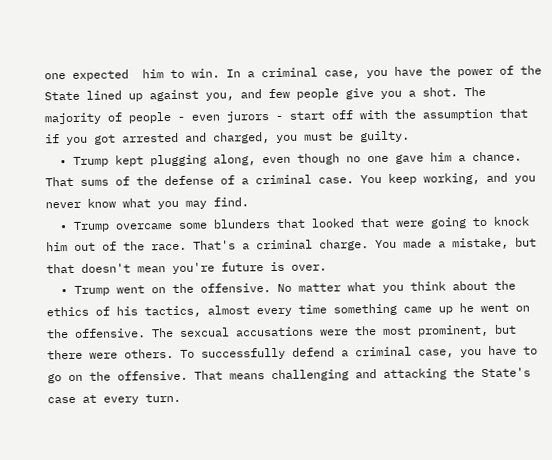one expected  him to win. In a criminal case, you have the power of the State lined up against you, and few people give you a shot. The majority of people - even jurors - start off with the assumption that if you got arrested and charged, you must be guilty.
  • Trump kept plugging along, even though no one gave him a chance. That sums of the defense of a criminal case. You keep working, and you never know what you may find.
  • Trump overcame some blunders that looked that were going to knock him out of the race. That's a criminal charge. You made a mistake, but that doesn't mean you're future is over.
  • Trump went on the offensive. No matter what you think about the ethics of his tactics, almost every time something came up he went on the offensive. The sexcual accusations were the most prominent, but there were others. To successfully defend a criminal case, you have to go on the offensive. That means challenging and attacking the State's case at every turn.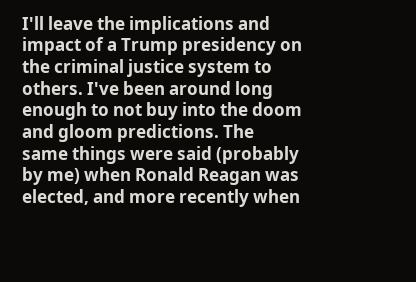I'll leave the implications and impact of a Trump presidency on the criminal justice system to others. I've been around long enough to not buy into the doom and gloom predictions. The same things were said (probably by me) when Ronald Reagan was elected, and more recently when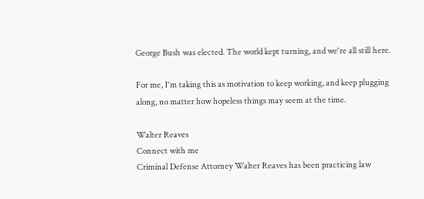George Bush was elected. The world kept turning, and we're all still here.

For me, I'm taking this as motivation to keep working, and keep plugging along, no matter how hopeless things may seem at the time.

Walter Reaves
Connect with me
Criminal Defense Attorney Walter Reaves has been practicing law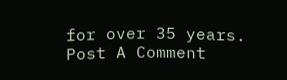for over 35 years.
Post A Comment